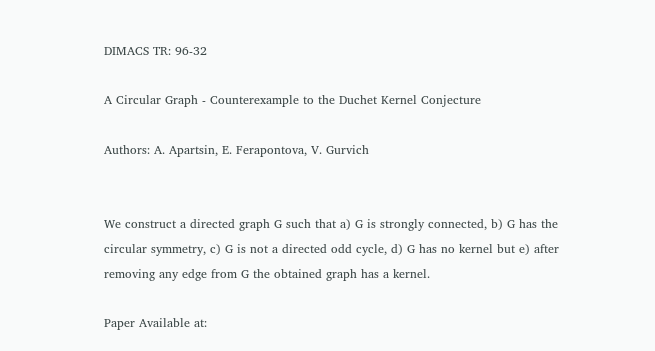DIMACS TR: 96-32

A Circular Graph - Counterexample to the Duchet Kernel Conjecture

Authors: A. Apartsin, E. Ferapontova, V. Gurvich


We construct a directed graph G such that a) G is strongly connected, b) G has the circular symmetry, c) G is not a directed odd cycle, d) G has no kernel but e) after removing any edge from G the obtained graph has a kernel.

Paper Available at: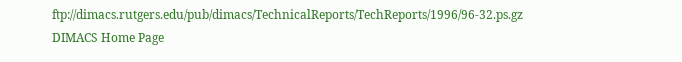ftp://dimacs.rutgers.edu/pub/dimacs/TechnicalReports/TechReports/1996/96-32.ps.gz
DIMACS Home Page